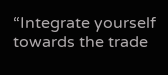“Integrate yourself towards the trade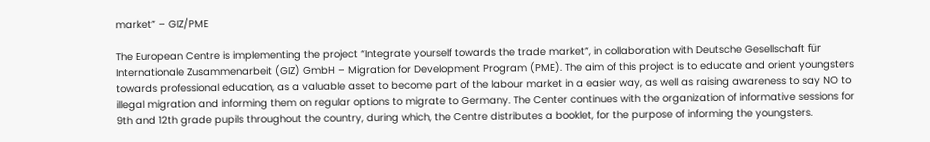market” – GIZ/PME

The European Centre is implementing the project “Integrate yourself towards the trade market”, in collaboration with Deutsche Gesellschaft für Internationale Zusammenarbeit (GIZ) GmbH – Migration for Development Program (PME). The aim of this project is to educate and orient youngsters towards professional education, as a valuable asset to become part of the labour market in a easier way, as well as raising awareness to say NO to illegal migration and informing them on regular options to migrate to Germany. The Center continues with the organization of informative sessions for 9th and 12th grade pupils throughout the country, during which, the Centre distributes a booklet, for the purpose of informing the youngsters.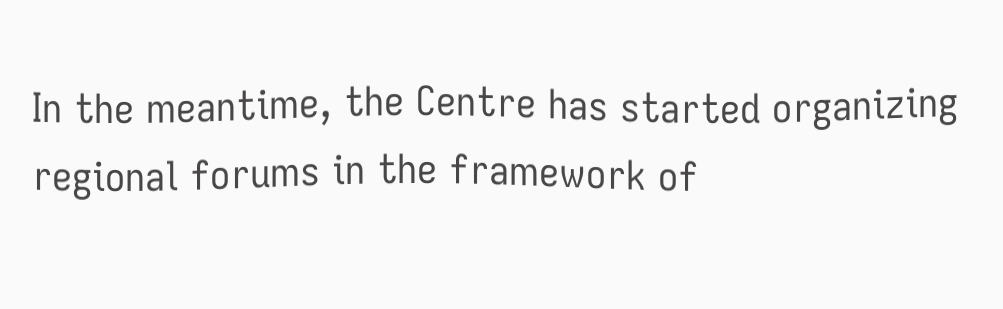In the meantime, the Centre has started organizing regional forums in the framework of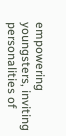empowering youngsters, inviting personalities of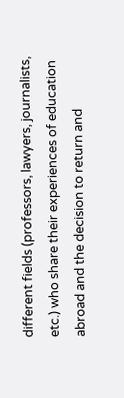different fields (professors, lawyers, journalists, etc.) who share their experiences of education abroad and the decision to return and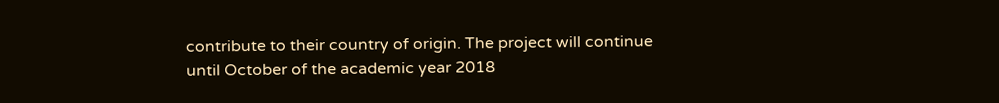contribute to their country of origin. The project will continue until October of the academic year 2018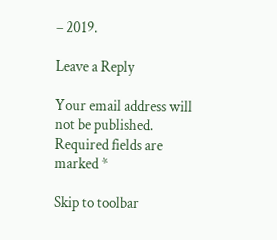– 2019.

Leave a Reply

Your email address will not be published. Required fields are marked *

Skip to toolbar